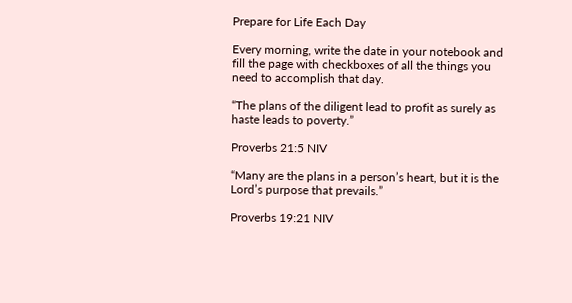Prepare for Life Each Day

Every morning, write the date in your notebook and fill the page with checkboxes of all the things you need to accomplish that day.

“The plans of the diligent lead to profit as surely as haste leads to poverty.”

Proverbs 21:5 NIV

“Many are the plans in a person’s heart, but it is the Lord’s purpose that prevails.”

Proverbs 19:21 NIV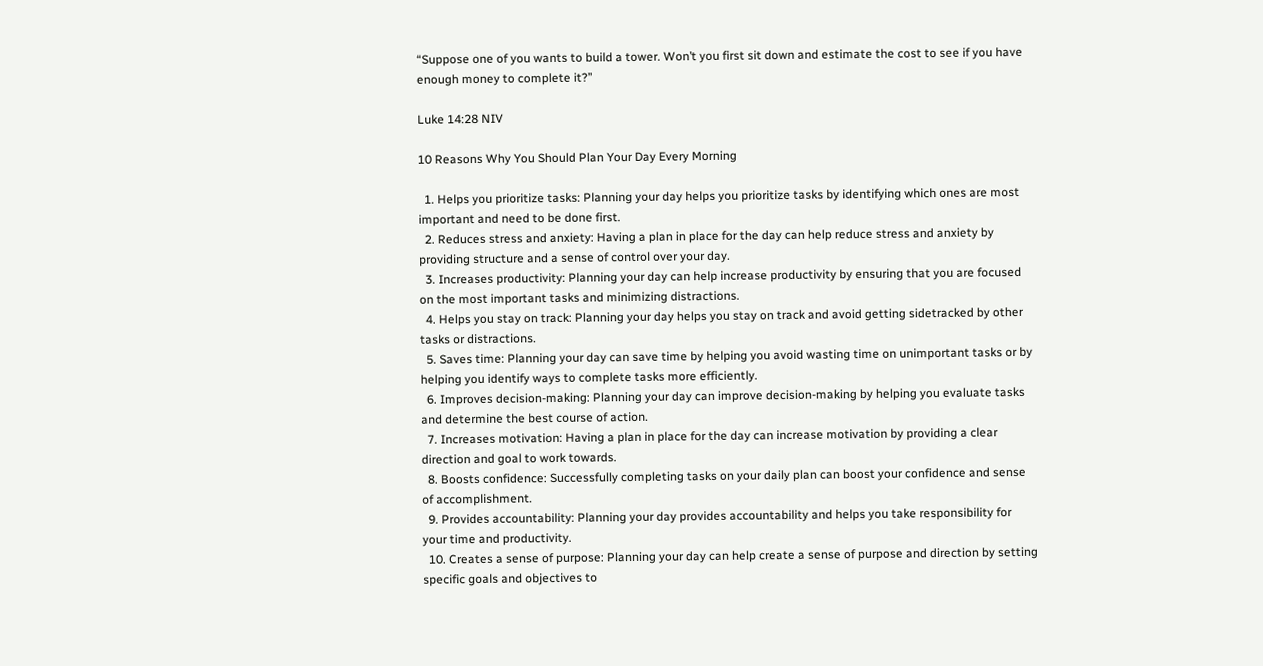“Suppose one of you wants to build a tower. Won’t you first sit down and estimate the cost to see if you have enough money to complete it?”

Luke 14:28 NIV

10 Reasons Why You Should Plan Your Day Every Morning

  1. Helps you prioritize tasks: Planning your day helps you prioritize tasks by identifying which ones are most important and need to be done first.
  2. Reduces stress and anxiety: Having a plan in place for the day can help reduce stress and anxiety by providing structure and a sense of control over your day.
  3. Increases productivity: Planning your day can help increase productivity by ensuring that you are focused on the most important tasks and minimizing distractions.
  4. Helps you stay on track: Planning your day helps you stay on track and avoid getting sidetracked by other tasks or distractions.
  5. Saves time: Planning your day can save time by helping you avoid wasting time on unimportant tasks or by helping you identify ways to complete tasks more efficiently.
  6. Improves decision-making: Planning your day can improve decision-making by helping you evaluate tasks and determine the best course of action.
  7. Increases motivation: Having a plan in place for the day can increase motivation by providing a clear direction and goal to work towards.
  8. Boosts confidence: Successfully completing tasks on your daily plan can boost your confidence and sense of accomplishment.
  9. Provides accountability: Planning your day provides accountability and helps you take responsibility for your time and productivity.
  10. Creates a sense of purpose: Planning your day can help create a sense of purpose and direction by setting specific goals and objectives to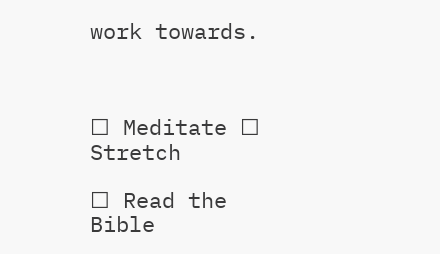work towards.



☐ Meditate ☐ Stretch

☐ Read the Bible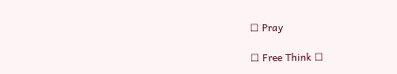☐ Pray

☐ Free Think ☐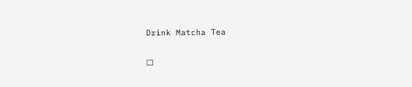Drink Matcha Tea

☐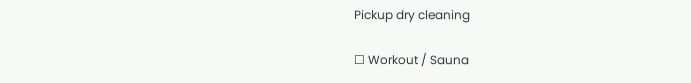Pickup dry cleaning

☐ Workout / Sauna